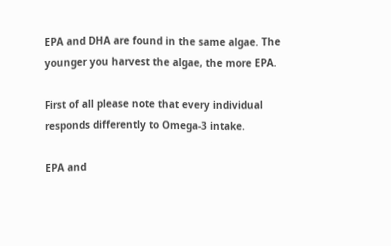EPA and DHA are found in the same algae. The younger you harvest the algae, the more EPA.

First of all please note that every individual responds differently to Omega-3 intake.

EPA and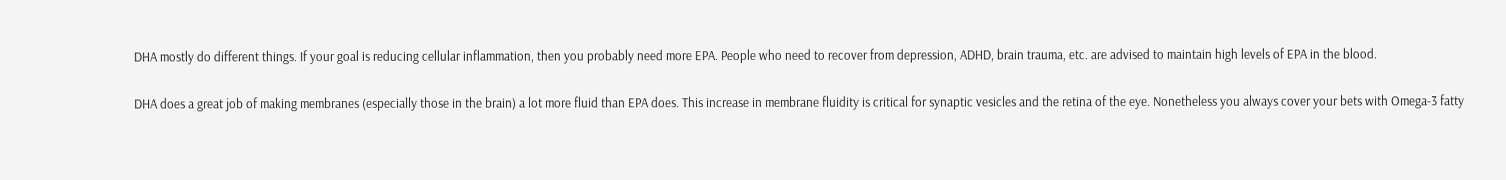DHA mostly do different things. If your goal is reducing cellular inflammation, then you probably need more EPA. People who need to recover from depression, ADHD, brain trauma, etc. are advised to maintain high levels of EPA in the blood.

DHA does a great job of making membranes (especially those in the brain) a lot more fluid than EPA does. This increase in membrane fluidity is critical for synaptic vesicles and the retina of the eye. Nonetheless you always cover your bets with Omega-3 fatty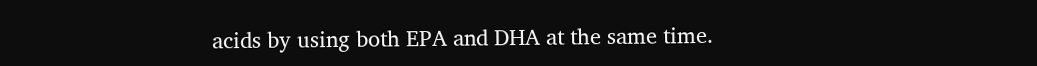acids by using both EPA and DHA at the same time.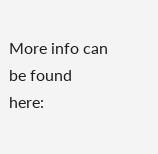More info can be found here: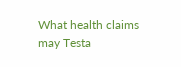What health claims may Testa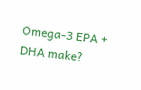Omega-3 EPA + DHA make?